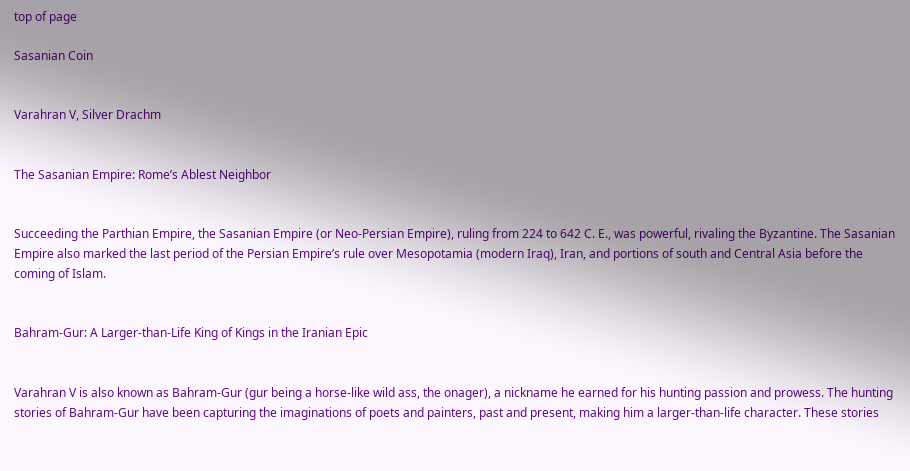top of page

Sasanian Coin


Varahran V, Silver Drachm


The Sasanian Empire: Rome’s Ablest Neighbor


Succeeding the Parthian Empire, the Sasanian Empire (or Neo-Persian Empire), ruling from 224 to 642 C. E., was powerful, rivaling the Byzantine. The Sasanian Empire also marked the last period of the Persian Empire’s rule over Mesopotamia (modern Iraq), Iran, and portions of south and Central Asia before the coming of Islam.


Bahram-Gur: A Larger-than-Life King of Kings in the Iranian Epic


Varahran V is also known as Bahram-Gur (gur being a horse-like wild ass, the onager), a nickname he earned for his hunting passion and prowess. The hunting stories of Bahram-Gur have been capturing the imaginations of poets and painters, past and present, making him a larger-than-life character. These stories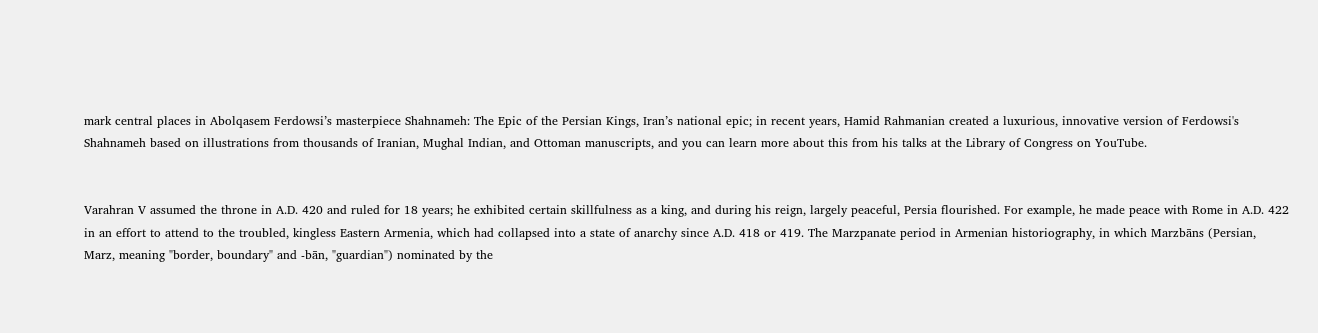mark central places in Abolqasem Ferdowsi’s masterpiece Shahnameh: The Epic of the Persian Kings, Iran’s national epic; in recent years, Hamid Rahmanian created a luxurious, innovative version of Ferdowsi's Shahnameh based on illustrations from thousands of Iranian, Mughal Indian, and Ottoman manuscripts, and you can learn more about this from his talks at the Library of Congress on YouTube.


Varahran V assumed the throne in A.D. 420 and ruled for 18 years; he exhibited certain skillfulness as a king, and during his reign, largely peaceful, Persia flourished. For example, he made peace with Rome in A.D. 422 in an effort to attend to the troubled, kingless Eastern Armenia, which had collapsed into a state of anarchy since A.D. 418 or 419. The Marzpanate period in Armenian historiography, in which Marzbāns (Persian, Marz, meaning "border, boundary" and -bān, "guardian") nominated by the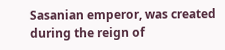Sasanian emperor, was created during the reign of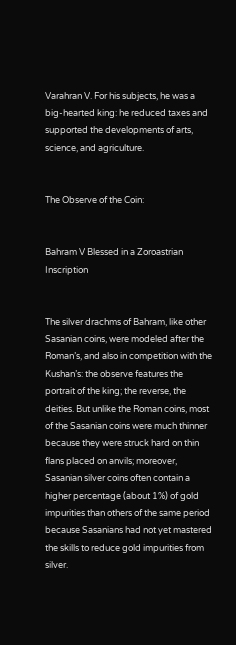Varahran V. For his subjects, he was a big-hearted king: he reduced taxes and supported the developments of arts, science, and agriculture.


The Observe of the Coin:


Bahram V Blessed in a Zoroastrian Inscription


The silver drachms of Bahram, like other Sasanian coins, were modeled after the Roman’s, and also in competition with the Kushan’s: the observe features the portrait of the king; the reverse, the deities. But unlike the Roman coins, most of the Sasanian coins were much thinner because they were struck hard on thin flans placed on anvils; moreover, Sasanian silver coins often contain a higher percentage (about 1%) of gold impurities than others of the same period because Sasanians had not yet mastered the skills to reduce gold impurities from silver.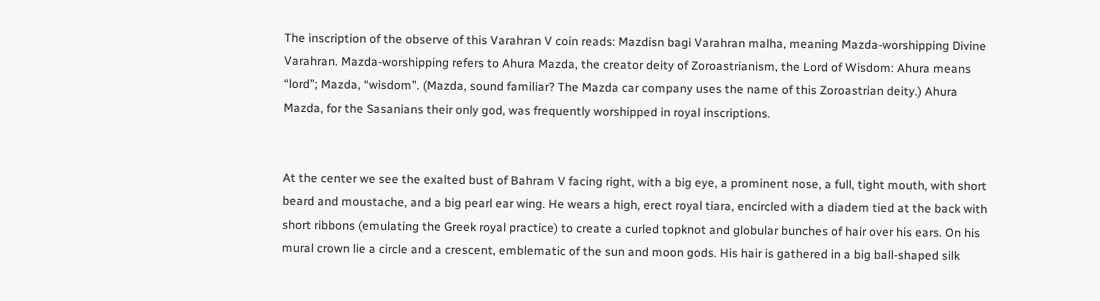The inscription of the observe of this Varahran V coin reads: Mazdisn bagi Varahran malha, meaning Mazda-worshipping Divine Varahran. Mazda-worshipping refers to Ahura Mazda, the creator deity of Zoroastrianism, the Lord of Wisdom: Ahura means “lord”; Mazda, “wisdom”. (Mazda, sound familiar? The Mazda car company uses the name of this Zoroastrian deity.) Ahura Mazda, for the Sasanians their only god, was frequently worshipped in royal inscriptions.


At the center we see the exalted bust of Bahram V facing right, with a big eye, a prominent nose, a full, tight mouth, with short beard and moustache, and a big pearl ear wing. He wears a high, erect royal tiara, encircled with a diadem tied at the back with short ribbons (emulating the Greek royal practice) to create a curled topknot and globular bunches of hair over his ears. On his mural crown lie a circle and a crescent, emblematic of the sun and moon gods. His hair is gathered in a big ball-shaped silk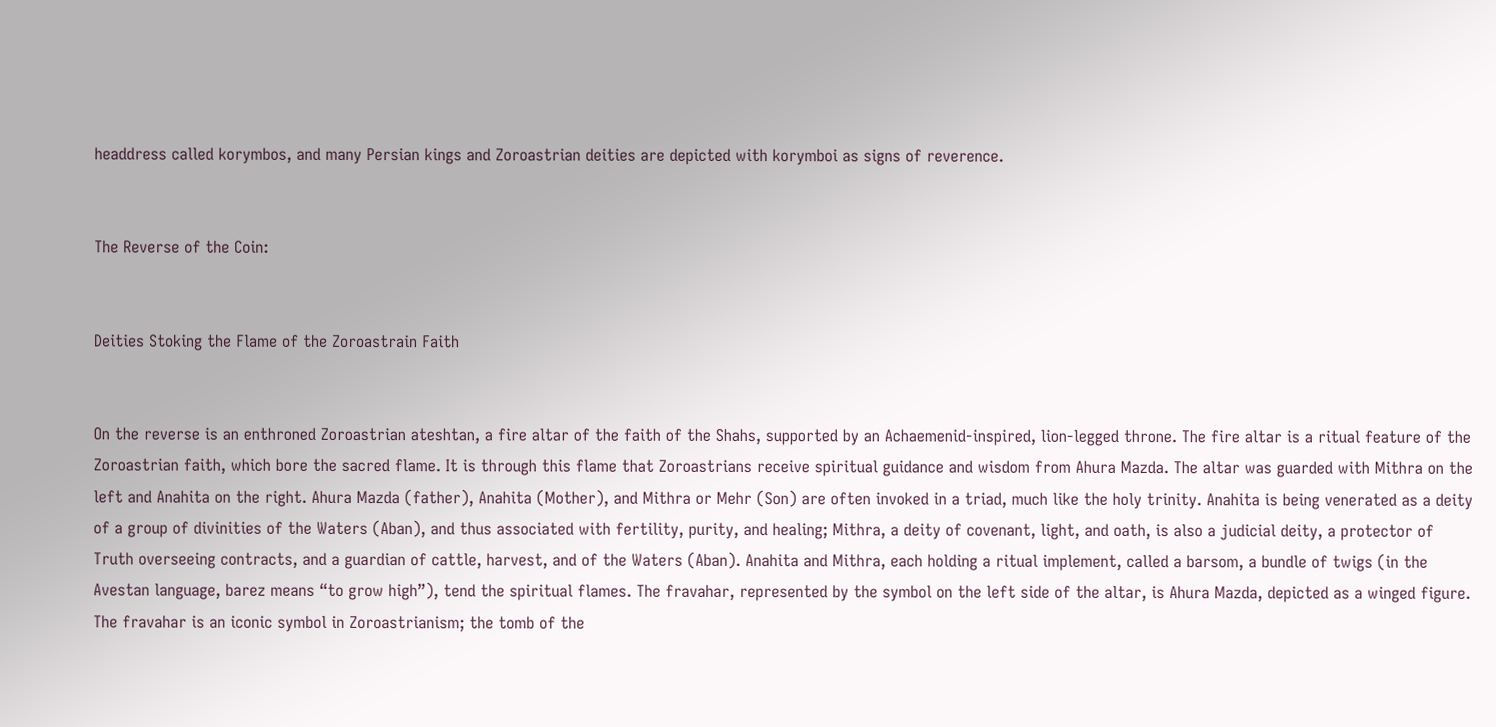headdress called korymbos, and many Persian kings and Zoroastrian deities are depicted with korymboi as signs of reverence.


The Reverse of the Coin:


Deities Stoking the Flame of the Zoroastrain Faith


On the reverse is an enthroned Zoroastrian ateshtan, a fire altar of the faith of the Shahs, supported by an Achaemenid-inspired, lion-legged throne. The fire altar is a ritual feature of the Zoroastrian faith, which bore the sacred flame. It is through this flame that Zoroastrians receive spiritual guidance and wisdom from Ahura Mazda. The altar was guarded with Mithra on the left and Anahita on the right. Ahura Mazda (father), Anahita (Mother), and Mithra or Mehr (Son) are often invoked in a triad, much like the holy trinity. Anahita is being venerated as a deity of a group of divinities of the Waters (Aban), and thus associated with fertility, purity, and healing; Mithra, a deity of covenant, light, and oath, is also a judicial deity, a protector of Truth overseeing contracts, and a guardian of cattle, harvest, and of the Waters (Aban). Anahita and Mithra, each holding a ritual implement, called a barsom, a bundle of twigs (in the Avestan language, barez means “to grow high”), tend the spiritual flames. The fravahar, represented by the symbol on the left side of the altar, is Ahura Mazda, depicted as a winged figure. The fravahar is an iconic symbol in Zoroastrianism; the tomb of the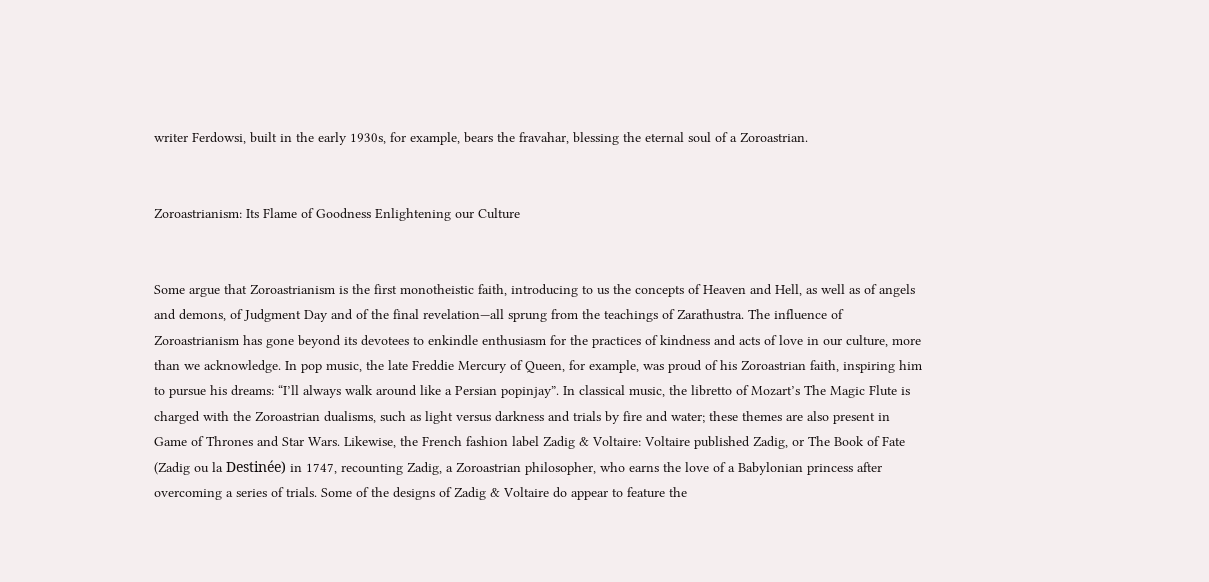writer Ferdowsi, built in the early 1930s, for example, bears the fravahar, blessing the eternal soul of a Zoroastrian.


Zoroastrianism: Its Flame of Goodness Enlightening our Culture


Some argue that Zoroastrianism is the first monotheistic faith, introducing to us the concepts of Heaven and Hell, as well as of angels and demons, of Judgment Day and of the final revelation—all sprung from the teachings of Zarathustra. The influence of Zoroastrianism has gone beyond its devotees to enkindle enthusiasm for the practices of kindness and acts of love in our culture, more than we acknowledge. In pop music, the late Freddie Mercury of Queen, for example, was proud of his Zoroastrian faith, inspiring him to pursue his dreams: “I’ll always walk around like a Persian popinjay”. In classical music, the libretto of Mozart’s The Magic Flute is charged with the Zoroastrian dualisms, such as light versus darkness and trials by fire and water; these themes are also present in Game of Thrones and Star Wars. Likewise, the French fashion label Zadig & Voltaire: Voltaire published Zadig, or The Book of Fate (Zadig ou la Destinée) in 1747, recounting Zadig, a Zoroastrian philosopher, who earns the love of a Babylonian princess after overcoming a series of trials. Some of the designs of Zadig & Voltaire do appear to feature the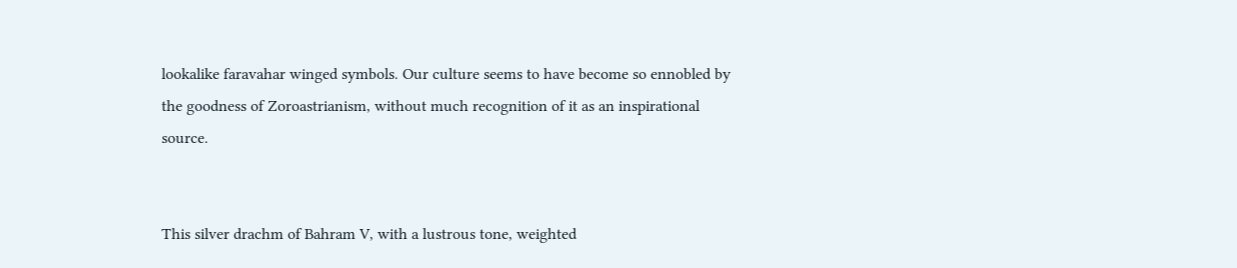lookalike faravahar winged symbols. Our culture seems to have become so ennobled by the goodness of Zoroastrianism, without much recognition of it as an inspirational source.


This silver drachm of Bahram V, with a lustrous tone, weighted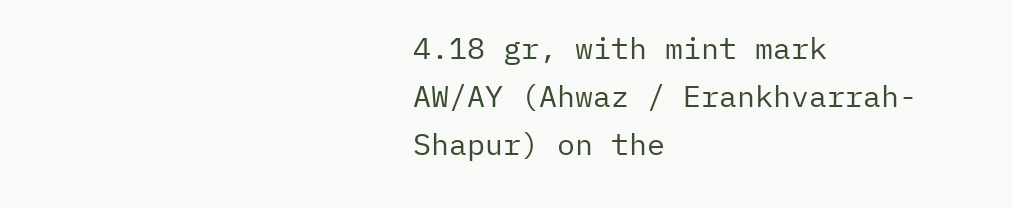4.18 gr, with mint mark AW/AY (Ahwaz / Erankhvarrah-Shapur) on the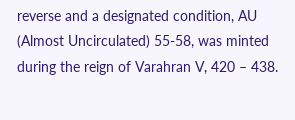reverse and a designated condition, AU (Almost Uncirculated) 55-58, was minted during the reign of Varahran V, 420 – 438.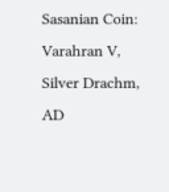Sasanian Coin: Varahran V, Silver Drachm, AD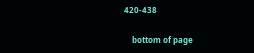420-438

    bottom of page